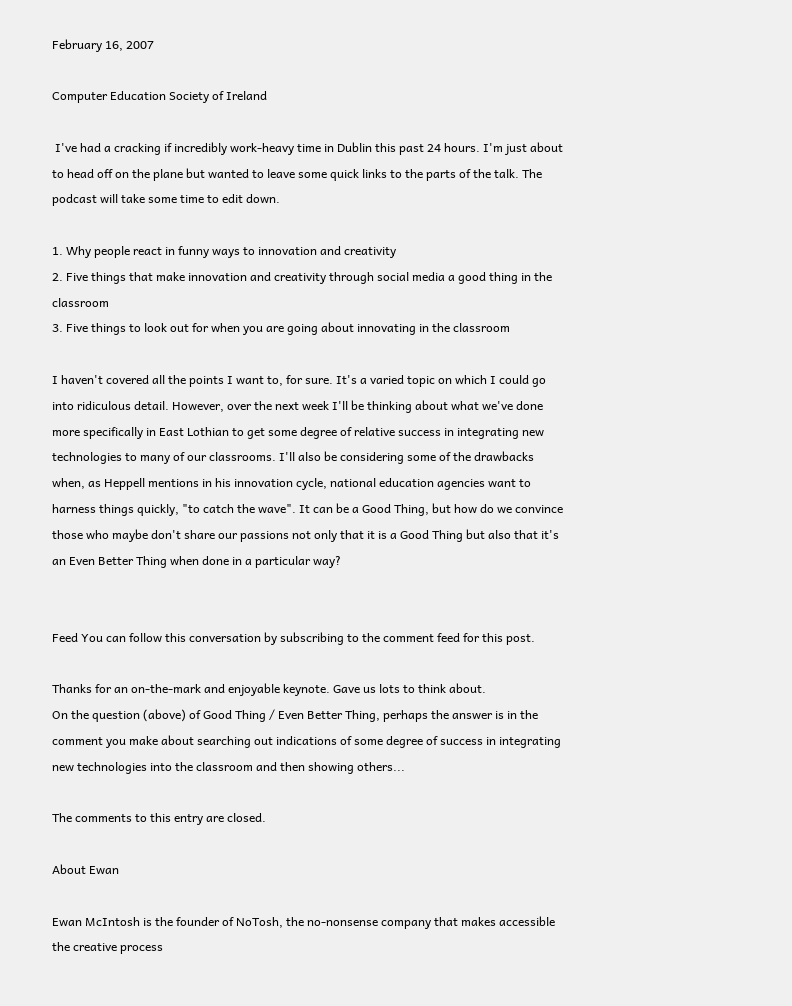February 16, 2007

Computer Education Society of Ireland

 I've had a cracking if incredibly work-heavy time in Dublin this past 24 hours. I'm just about to head off on the plane but wanted to leave some quick links to the parts of the talk. The podcast will take some time to edit down.

1. Why people react in funny ways to innovation and creativity
2. Five things that make innovation and creativity through social media a good thing in the classroom
3. Five things to look out for when you are going about innovating in the classroom

I haven't covered all the points I want to, for sure. It's a varied topic on which I could go into ridiculous detail. However, over the next week I'll be thinking about what we've done more specifically in East Lothian to get some degree of relative success in integrating new technologies to many of our classrooms. I'll also be considering some of the drawbacks when, as Heppell mentions in his innovation cycle, national education agencies want to harness things quickly, "to catch the wave". It can be a Good Thing, but how do we convince those who maybe don't share our passions not only that it is a Good Thing but also that it's an Even Better Thing when done in a particular way?


Feed You can follow this conversation by subscribing to the comment feed for this post.

Thanks for an on-the-mark and enjoyable keynote. Gave us lots to think about.
On the question (above) of Good Thing / Even Better Thing, perhaps the answer is in the comment you make about searching out indications of some degree of success in integrating new technologies into the classroom and then showing others...

The comments to this entry are closed.

About Ewan

Ewan McIntosh is the founder of NoTosh, the no-nonsense company that makes accessible the creative process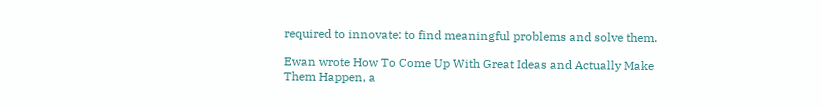required to innovate: to find meaningful problems and solve them.

Ewan wrote How To Come Up With Great Ideas and Actually Make Them Happen, a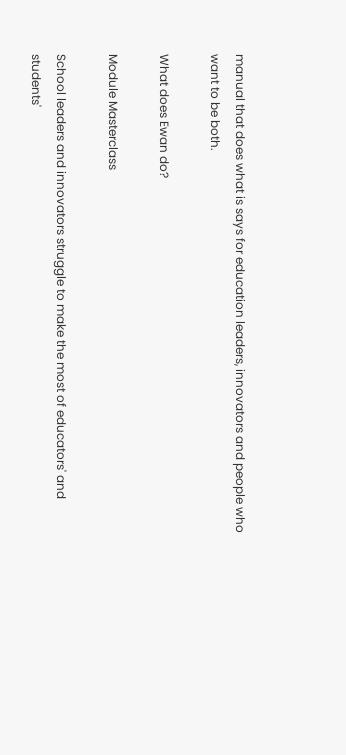manual that does what is says for education leaders, innovators and people who want to be both.

What does Ewan do?

Module Masterclass

School leaders and innovators struggle to make the most of educators' and students'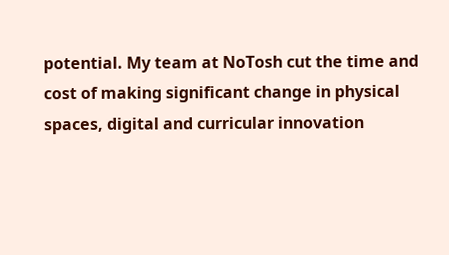potential. My team at NoTosh cut the time and cost of making significant change in physical spaces, digital and curricular innovation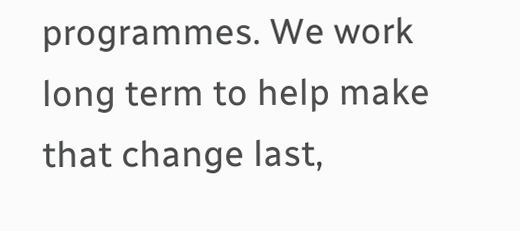programmes. We work long term to help make that change last,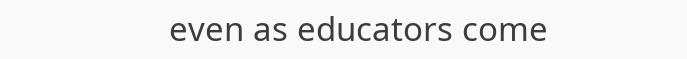even as educators come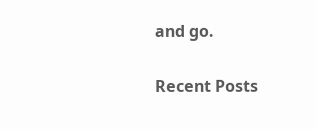and go.

Recent Posts